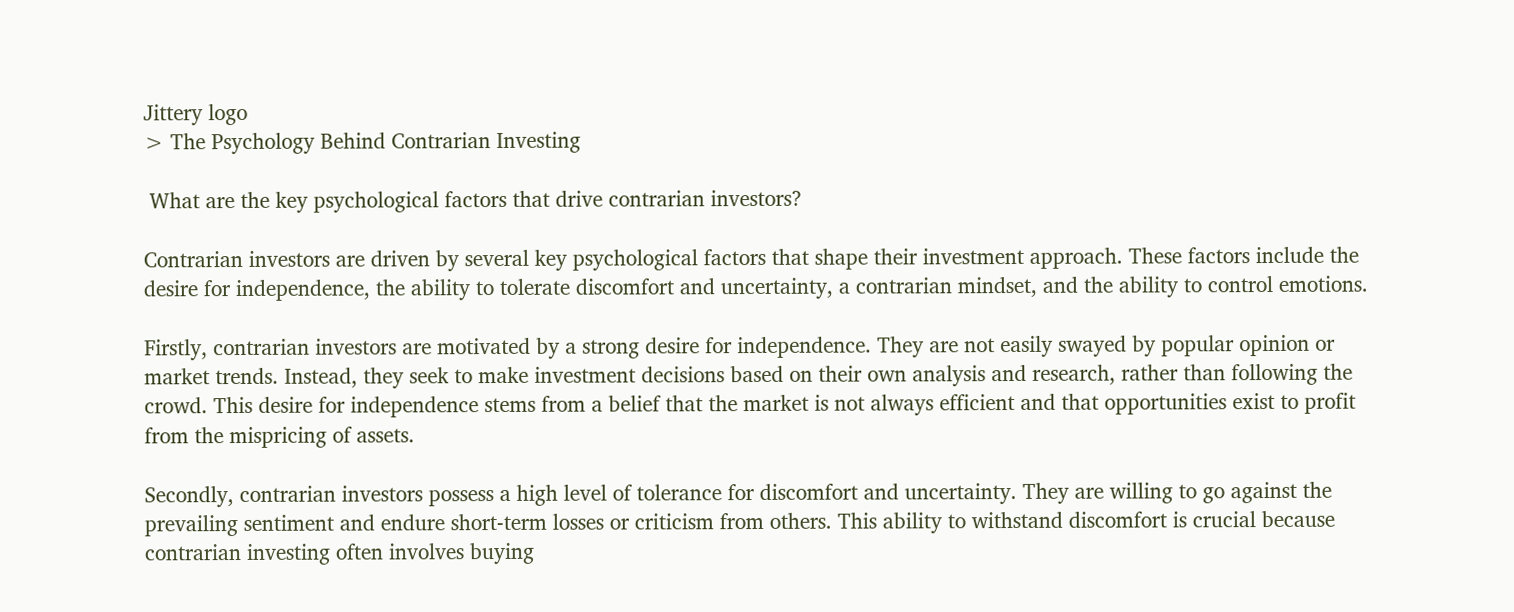Jittery logo
> The Psychology Behind Contrarian Investing

 What are the key psychological factors that drive contrarian investors?

Contrarian investors are driven by several key psychological factors that shape their investment approach. These factors include the desire for independence, the ability to tolerate discomfort and uncertainty, a contrarian mindset, and the ability to control emotions.

Firstly, contrarian investors are motivated by a strong desire for independence. They are not easily swayed by popular opinion or market trends. Instead, they seek to make investment decisions based on their own analysis and research, rather than following the crowd. This desire for independence stems from a belief that the market is not always efficient and that opportunities exist to profit from the mispricing of assets.

Secondly, contrarian investors possess a high level of tolerance for discomfort and uncertainty. They are willing to go against the prevailing sentiment and endure short-term losses or criticism from others. This ability to withstand discomfort is crucial because contrarian investing often involves buying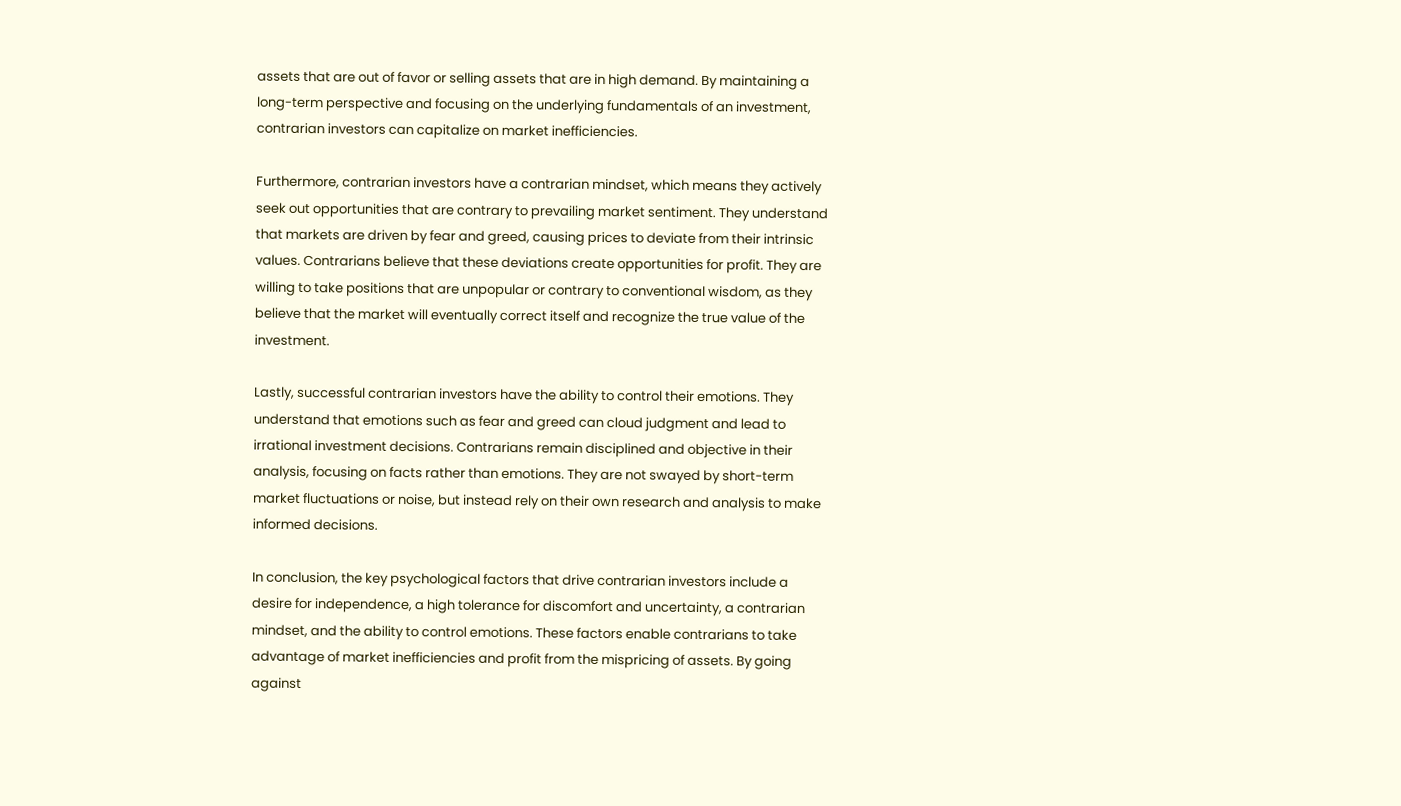assets that are out of favor or selling assets that are in high demand. By maintaining a long-term perspective and focusing on the underlying fundamentals of an investment, contrarian investors can capitalize on market inefficiencies.

Furthermore, contrarian investors have a contrarian mindset, which means they actively seek out opportunities that are contrary to prevailing market sentiment. They understand that markets are driven by fear and greed, causing prices to deviate from their intrinsic values. Contrarians believe that these deviations create opportunities for profit. They are willing to take positions that are unpopular or contrary to conventional wisdom, as they believe that the market will eventually correct itself and recognize the true value of the investment.

Lastly, successful contrarian investors have the ability to control their emotions. They understand that emotions such as fear and greed can cloud judgment and lead to irrational investment decisions. Contrarians remain disciplined and objective in their analysis, focusing on facts rather than emotions. They are not swayed by short-term market fluctuations or noise, but instead rely on their own research and analysis to make informed decisions.

In conclusion, the key psychological factors that drive contrarian investors include a desire for independence, a high tolerance for discomfort and uncertainty, a contrarian mindset, and the ability to control emotions. These factors enable contrarians to take advantage of market inefficiencies and profit from the mispricing of assets. By going against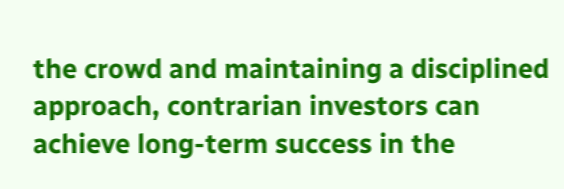the crowd and maintaining a disciplined approach, contrarian investors can achieve long-term success in the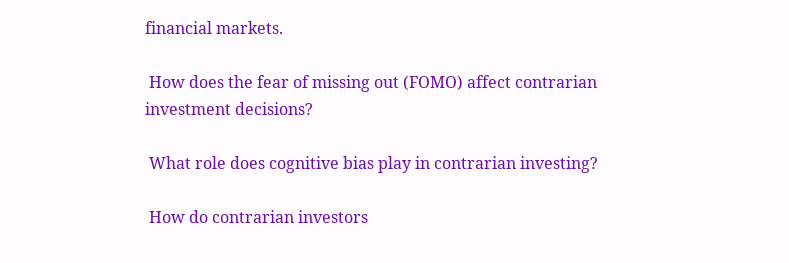financial markets.

 How does the fear of missing out (FOMO) affect contrarian investment decisions?

 What role does cognitive bias play in contrarian investing?

 How do contrarian investors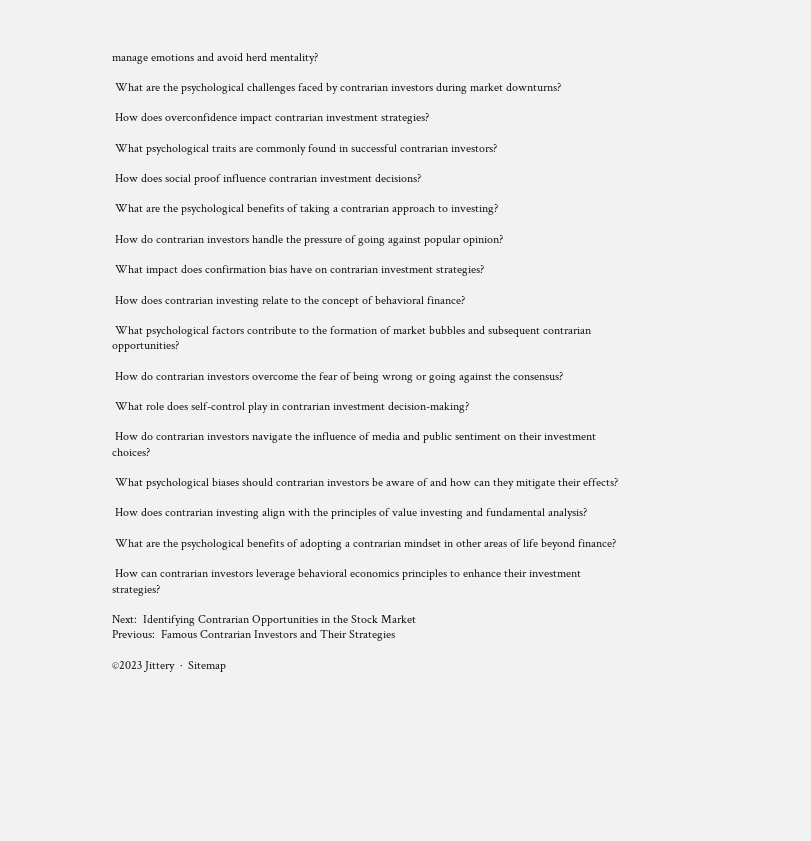manage emotions and avoid herd mentality?

 What are the psychological challenges faced by contrarian investors during market downturns?

 How does overconfidence impact contrarian investment strategies?

 What psychological traits are commonly found in successful contrarian investors?

 How does social proof influence contrarian investment decisions?

 What are the psychological benefits of taking a contrarian approach to investing?

 How do contrarian investors handle the pressure of going against popular opinion?

 What impact does confirmation bias have on contrarian investment strategies?

 How does contrarian investing relate to the concept of behavioral finance?

 What psychological factors contribute to the formation of market bubbles and subsequent contrarian opportunities?

 How do contrarian investors overcome the fear of being wrong or going against the consensus?

 What role does self-control play in contrarian investment decision-making?

 How do contrarian investors navigate the influence of media and public sentiment on their investment choices?

 What psychological biases should contrarian investors be aware of and how can they mitigate their effects?

 How does contrarian investing align with the principles of value investing and fundamental analysis?

 What are the psychological benefits of adopting a contrarian mindset in other areas of life beyond finance?

 How can contrarian investors leverage behavioral economics principles to enhance their investment strategies?

Next:  Identifying Contrarian Opportunities in the Stock Market
Previous:  Famous Contrarian Investors and Their Strategies

©2023 Jittery  ·  Sitemap